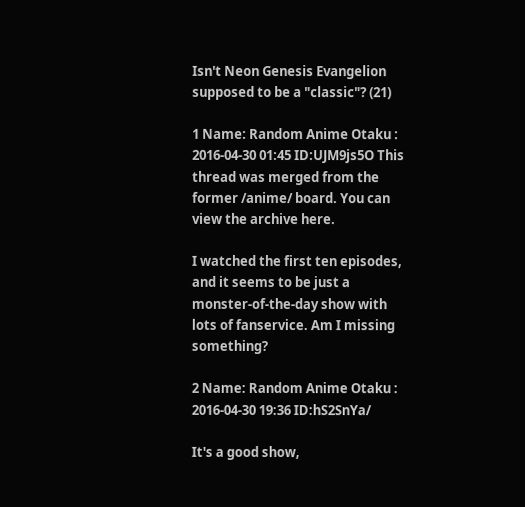Isn't Neon Genesis Evangelion supposed to be a "classic"? (21)

1 Name: Random Anime Otaku : 2016-04-30 01:45 ID:UJM9js5O This thread was merged from the former /anime/ board. You can view the archive here.

I watched the first ten episodes, and it seems to be just a monster-of-the-day show with lots of fanservice. Am I missing something?

2 Name: Random Anime Otaku : 2016-04-30 19:36 ID:hS2SnYa/

It's a good show,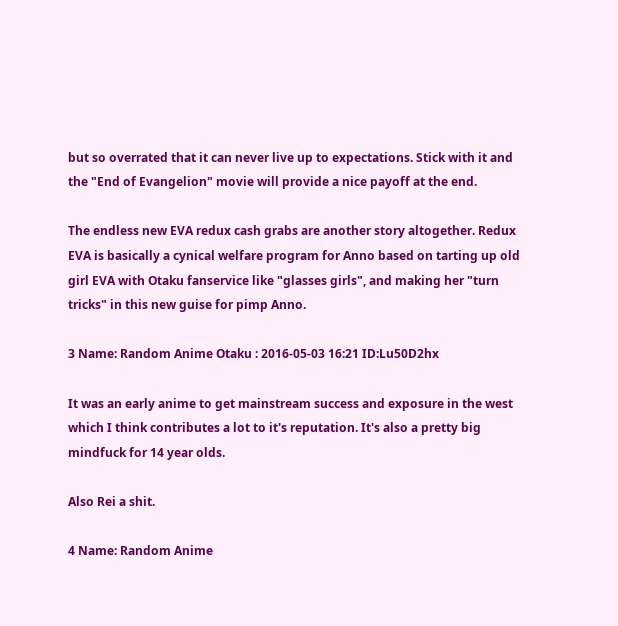but so overrated that it can never live up to expectations. Stick with it and the "End of Evangelion" movie will provide a nice payoff at the end.

The endless new EVA redux cash grabs are another story altogether. Redux EVA is basically a cynical welfare program for Anno based on tarting up old girl EVA with Otaku fanservice like "glasses girls", and making her "turn tricks" in this new guise for pimp Anno.

3 Name: Random Anime Otaku : 2016-05-03 16:21 ID:Lu50D2hx

It was an early anime to get mainstream success and exposure in the west which I think contributes a lot to it's reputation. It's also a pretty big mindfuck for 14 year olds.

Also Rei a shit.

4 Name: Random Anime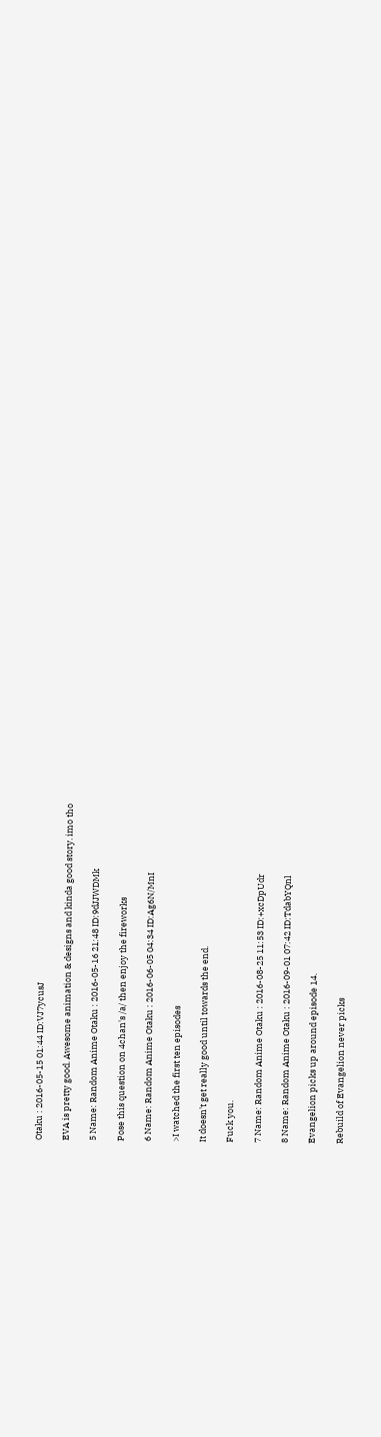Otaku : 2016-05-15 01:44 ID:VJ7ycusJ

EVA is pretty good. Awesome animation & designs and kinda good story. imo tho

5 Name: Random Anime Otaku : 2016-05-16 21:48 ID:9dJJWDMk

Pose this question on 4chan's /a/ then enjoy the fireworks

6 Name: Random Anime Otaku : 2016-06-05 04:34 ID:Ag6N/MnI

>I watched the first ten episodes

It doesn't get really good until towards the end.

Fuck you.

7 Name: Random Anime Otaku : 2016-08-25 11:53 ID:+xcDpUdr

8 Name: Random Anime Otaku : 2016-09-01 07:42 ID:TdabYQnl

Evangelion picks up around episode 14.

Rebuild of Evangelion never picks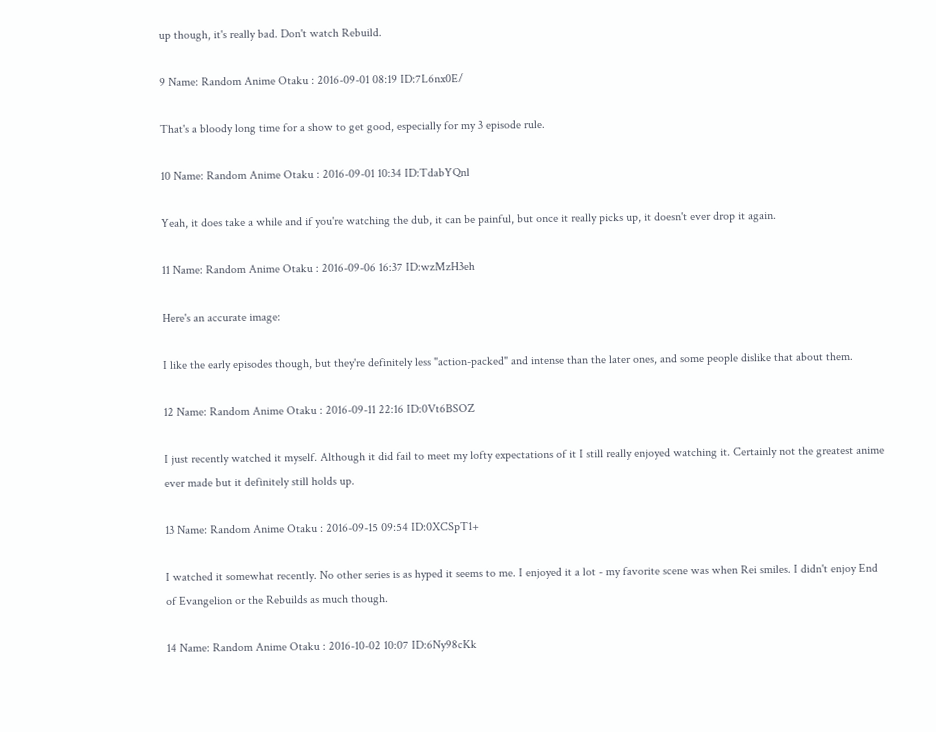up though, it's really bad. Don't watch Rebuild.

9 Name: Random Anime Otaku : 2016-09-01 08:19 ID:7L6nx0E/

That's a bloody long time for a show to get good, especially for my 3 episode rule.

10 Name: Random Anime Otaku : 2016-09-01 10:34 ID:TdabYQnl

Yeah, it does take a while and if you're watching the dub, it can be painful, but once it really picks up, it doesn't ever drop it again.

11 Name: Random Anime Otaku : 2016-09-06 16:37 ID:wzMzH3eh

Here's an accurate image:

I like the early episodes though, but they're definitely less "action-packed" and intense than the later ones, and some people dislike that about them.

12 Name: Random Anime Otaku : 2016-09-11 22:16 ID:0Vt6BSOZ

I just recently watched it myself. Although it did fail to meet my lofty expectations of it I still really enjoyed watching it. Certainly not the greatest anime ever made but it definitely still holds up.

13 Name: Random Anime Otaku : 2016-09-15 09:54 ID:0XCSpT1+

I watched it somewhat recently. No other series is as hyped it seems to me. I enjoyed it a lot - my favorite scene was when Rei smiles. I didn't enjoy End of Evangelion or the Rebuilds as much though.

14 Name: Random Anime Otaku : 2016-10-02 10:07 ID:6Ny98cKk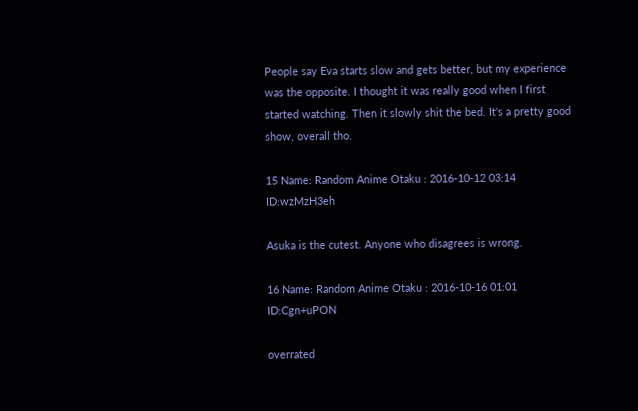People say Eva starts slow and gets better, but my experience was the opposite. I thought it was really good when I first started watching. Then it slowly shit the bed. It's a pretty good show, overall tho.

15 Name: Random Anime Otaku : 2016-10-12 03:14 ID:wzMzH3eh

Asuka is the cutest. Anyone who disagrees is wrong.

16 Name: Random Anime Otaku : 2016-10-16 01:01 ID:Cgn+uPON

overrated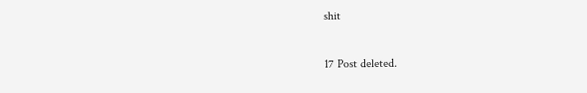shit

17 Post deleted.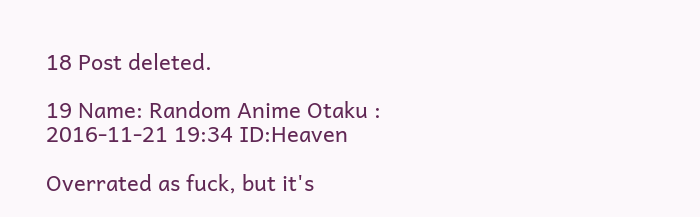18 Post deleted.

19 Name: Random Anime Otaku : 2016-11-21 19:34 ID:Heaven

Overrated as fuck, but it's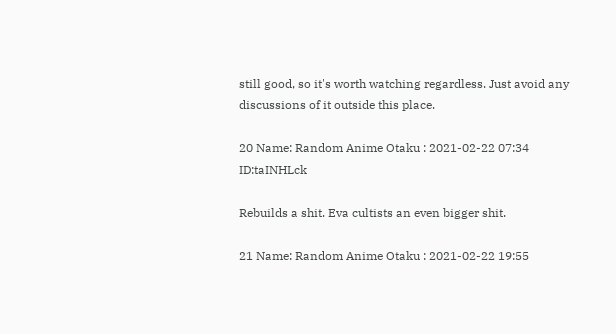still good, so it's worth watching regardless. Just avoid any discussions of it outside this place.

20 Name: Random Anime Otaku : 2021-02-22 07:34 ID:taINHLck

Rebuilds a shit. Eva cultists an even bigger shit.

21 Name: Random Anime Otaku : 2021-02-22 19:55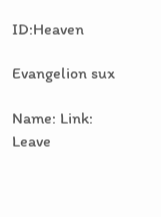ID:Heaven

Evangelion sux

Name: Link:
Leave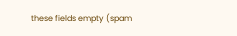these fields empty (spam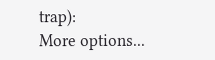trap):
More options...